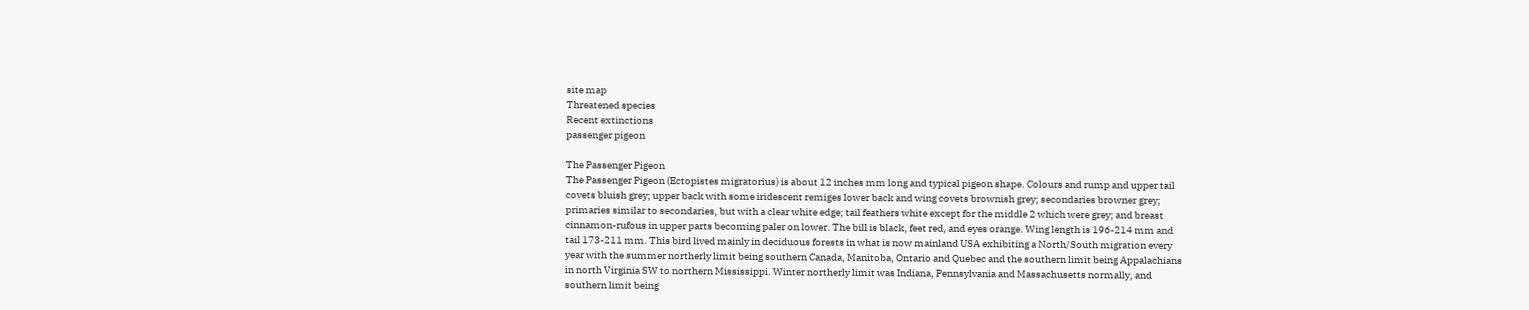site map
Threatened species
Recent extinctions
passenger pigeon

The Passenger Pigeon
The Passenger Pigeon (Ectopistes migratorius) is about 12 inches mm long and typical pigeon shape. Colours and rump and upper tail covets bluish grey; upper back with some iridescent remiges lower back and wing covets brownish grey; secondaries browner grey; primaries similar to secondaries, but with a clear white edge; tail feathers white except for the middle 2 which were grey; and breast cinnamon-rufous in upper parts becoming paler on lower. The bill is black, feet red, and eyes orange. Wing length is 196-214 mm and tail 173-211 mm. This bird lived mainly in deciduous forests in what is now mainland USA exhibiting a North/South migration every year with the summer northerly limit being southern Canada, Manitoba, Ontario and Quebec and the southern limit being Appalachians in north Virginia SW to northern Mississippi. Winter northerly limit was Indiana, Pennsylvania and Massachusetts normally, and southern limit being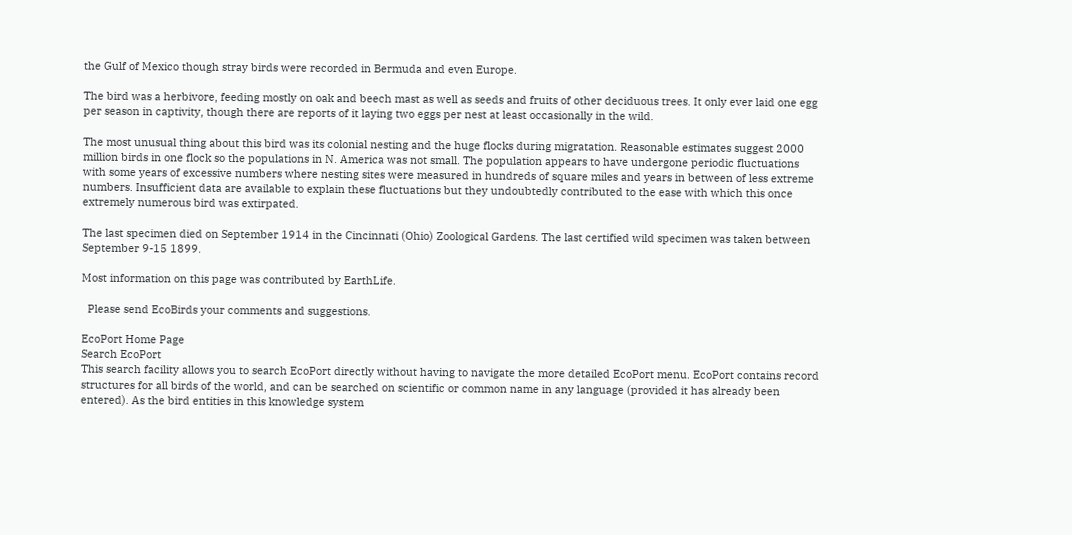the Gulf of Mexico though stray birds were recorded in Bermuda and even Europe.

The bird was a herbivore, feeding mostly on oak and beech mast as well as seeds and fruits of other deciduous trees. It only ever laid one egg per season in captivity, though there are reports of it laying two eggs per nest at least occasionally in the wild.

The most unusual thing about this bird was its colonial nesting and the huge flocks during migratation. Reasonable estimates suggest 2000 million birds in one flock so the populations in N. America was not small. The population appears to have undergone periodic fluctuations with some years of excessive numbers where nesting sites were measured in hundreds of square miles and years in between of less extreme numbers. Insufficient data are available to explain these fluctuations but they undoubtedly contributed to the ease with which this once extremely numerous bird was extirpated.

The last specimen died on September 1914 in the Cincinnati (Ohio) Zoological Gardens. The last certified wild specimen was taken between September 9-15 1899.

Most information on this page was contributed by EarthLife.

  Please send EcoBirds your comments and suggestions.

EcoPort Home Page
Search EcoPort
This search facility allows you to search EcoPort directly without having to navigate the more detailed EcoPort menu. EcoPort contains record structures for all birds of the world, and can be searched on scientific or common name in any language (provided it has already been entered). As the bird entities in this knowledge system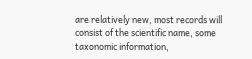are relatively new, most records will consist of the scientific name, some taxonomic information,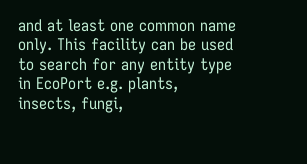and at least one common name only. This facility can be used to search for any entity type in EcoPort e.g. plants, insects, fungi,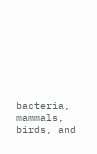bacteria, mammals, birds, and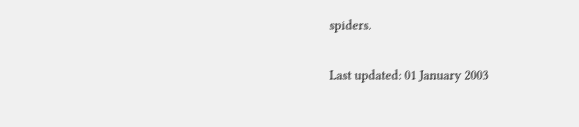spiders.

Last updated: 01 January 2003